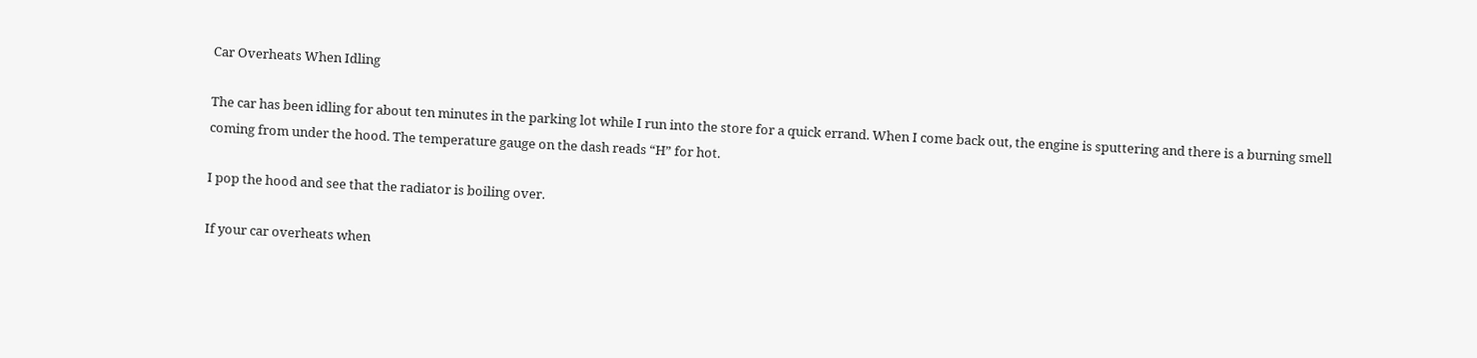Car Overheats When Idling

The car has been idling for about ten minutes in the parking lot while I run into the store for a quick errand. When I come back out, the engine is sputtering and there is a burning smell coming from under the hood. The temperature gauge on the dash reads “H” for hot.

I pop the hood and see that the radiator is boiling over.

If your car overheats when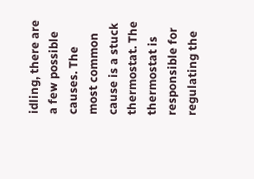idling, there are a few possible causes. The most common cause is a stuck thermostat. The thermostat is responsible for regulating the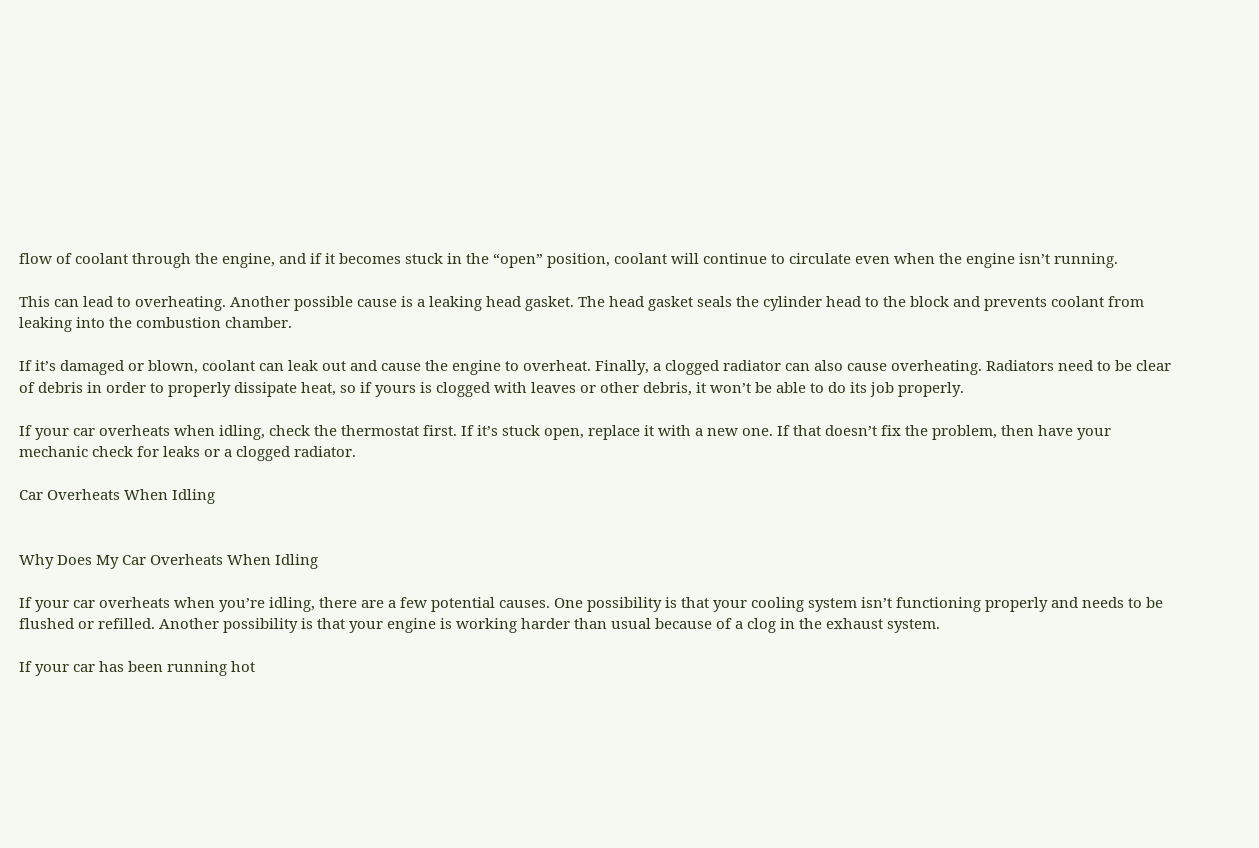flow of coolant through the engine, and if it becomes stuck in the “open” position, coolant will continue to circulate even when the engine isn’t running.

This can lead to overheating. Another possible cause is a leaking head gasket. The head gasket seals the cylinder head to the block and prevents coolant from leaking into the combustion chamber.

If it’s damaged or blown, coolant can leak out and cause the engine to overheat. Finally, a clogged radiator can also cause overheating. Radiators need to be clear of debris in order to properly dissipate heat, so if yours is clogged with leaves or other debris, it won’t be able to do its job properly.

If your car overheats when idling, check the thermostat first. If it’s stuck open, replace it with a new one. If that doesn’t fix the problem, then have your mechanic check for leaks or a clogged radiator.

Car Overheats When Idling


Why Does My Car Overheats When Idling

If your car overheats when you’re idling, there are a few potential causes. One possibility is that your cooling system isn’t functioning properly and needs to be flushed or refilled. Another possibility is that your engine is working harder than usual because of a clog in the exhaust system.

If your car has been running hot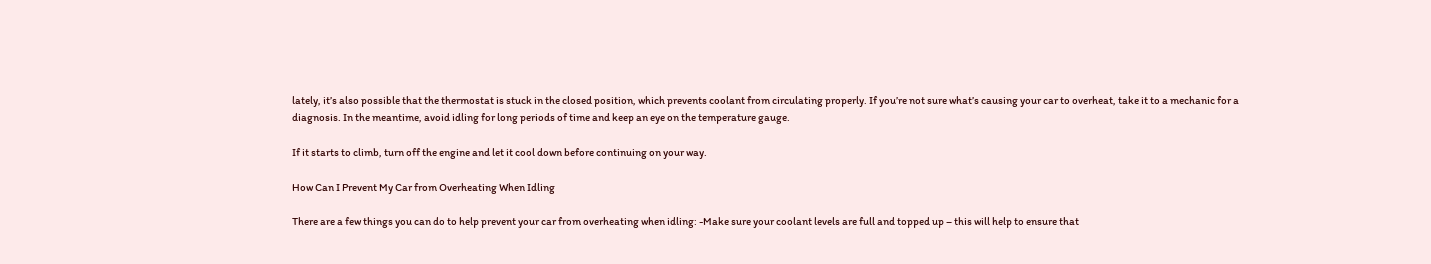lately, it’s also possible that the thermostat is stuck in the closed position, which prevents coolant from circulating properly. If you’re not sure what’s causing your car to overheat, take it to a mechanic for a diagnosis. In the meantime, avoid idling for long periods of time and keep an eye on the temperature gauge.

If it starts to climb, turn off the engine and let it cool down before continuing on your way.

How Can I Prevent My Car from Overheating When Idling

There are a few things you can do to help prevent your car from overheating when idling: -Make sure your coolant levels are full and topped up – this will help to ensure that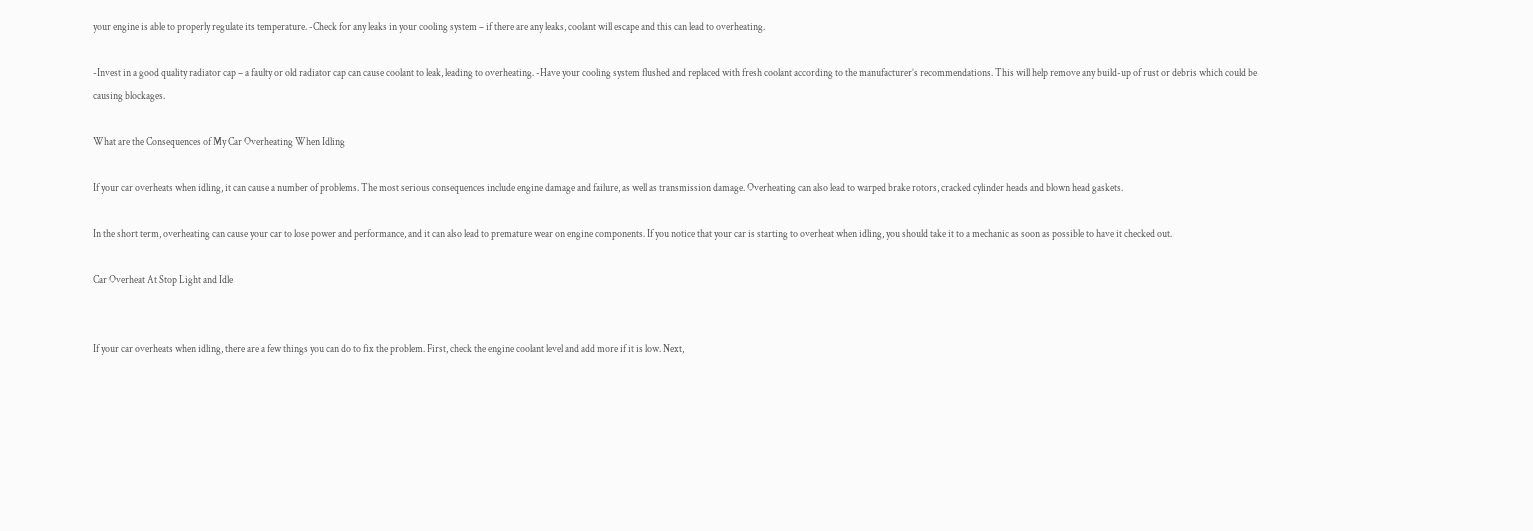your engine is able to properly regulate its temperature. -Check for any leaks in your cooling system – if there are any leaks, coolant will escape and this can lead to overheating.

-Invest in a good quality radiator cap – a faulty or old radiator cap can cause coolant to leak, leading to overheating. -Have your cooling system flushed and replaced with fresh coolant according to the manufacturer’s recommendations. This will help remove any build-up of rust or debris which could be causing blockages.

What are the Consequences of My Car Overheating When Idling

If your car overheats when idling, it can cause a number of problems. The most serious consequences include engine damage and failure, as well as transmission damage. Overheating can also lead to warped brake rotors, cracked cylinder heads and blown head gaskets.

In the short term, overheating can cause your car to lose power and performance, and it can also lead to premature wear on engine components. If you notice that your car is starting to overheat when idling, you should take it to a mechanic as soon as possible to have it checked out.

Car Overheat At Stop Light and Idle


If your car overheats when idling, there are a few things you can do to fix the problem. First, check the engine coolant level and add more if it is low. Next,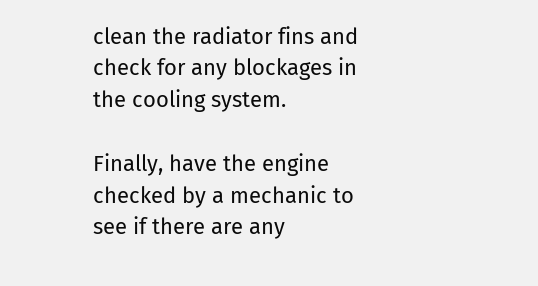clean the radiator fins and check for any blockages in the cooling system.

Finally, have the engine checked by a mechanic to see if there are any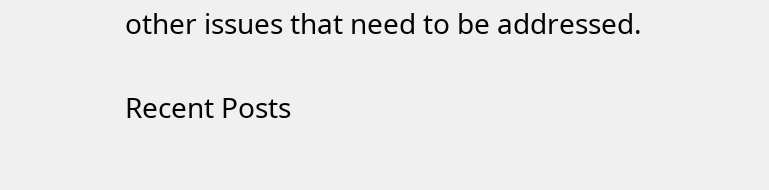other issues that need to be addressed.

Recent Posts